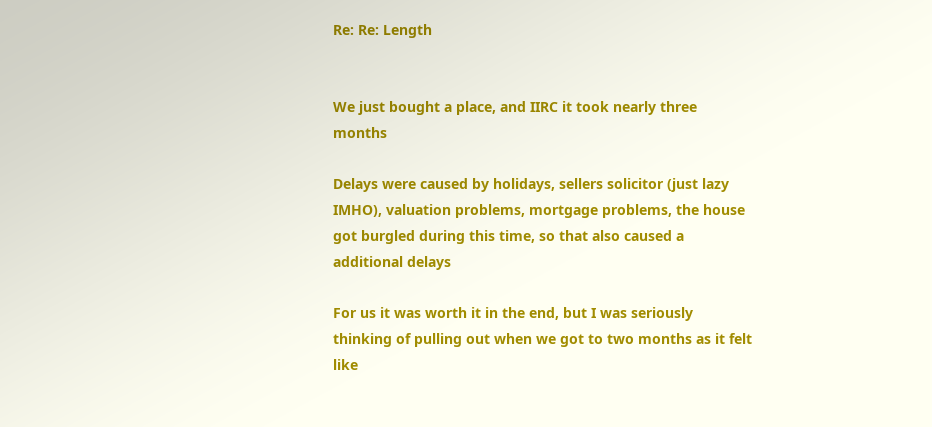Re: Re: Length


We just bought a place, and IIRC it took nearly three months

Delays were caused by holidays, sellers solicitor (just lazy IMHO), valuation problems, mortgage problems, the house got burgled during this time, so that also caused a additional delays

For us it was worth it in the end, but I was seriously thinking of pulling out when we got to two months as it felt like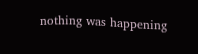nothing was happening